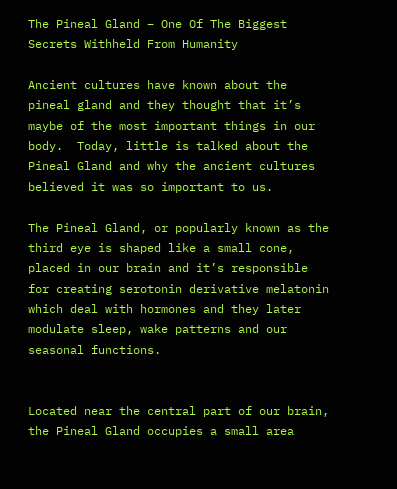The Pineal Gland – One Of The Biggest Secrets Withheld From Humanity

Ancient cultures have known about the pineal gland and they thought that it’s maybe of the most important things in our body.  Today, little is talked about the Pineal Gland and why the ancient cultures believed it was so important to us.

The Pineal Gland, or popularly known as the third eye is shaped like a small cone, placed in our brain and it’s responsible for creating serotonin derivative melatonin which deal with hormones and they later modulate sleep, wake patterns and our seasonal functions.


Located near the central part of our brain, the Pineal Gland occupies a small area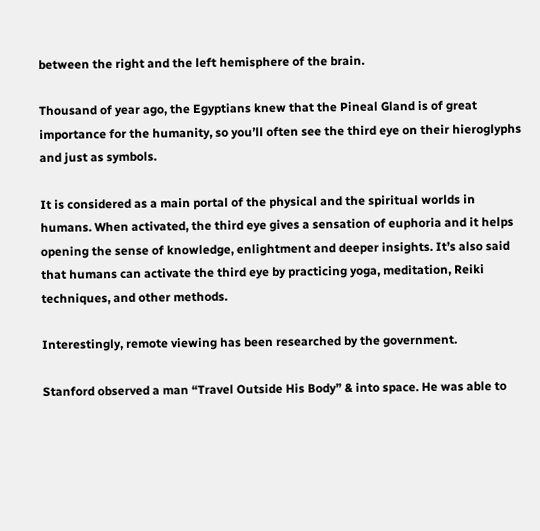between the right and the left hemisphere of the brain.

Thousand of year ago, the Egyptians knew that the Pineal Gland is of great importance for the humanity, so you’ll often see the third eye on their hieroglyphs and just as symbols.

It is considered as a main portal of the physical and the spiritual worlds in humans. When activated, the third eye gives a sensation of euphoria and it helps opening the sense of knowledge, enlightment and deeper insights. It’s also said that humans can activate the third eye by practicing yoga, meditation, Reiki techniques, and other methods.

Interestingly, remote viewing has been researched by the government.

Stanford observed a man “Travel Outside His Body” & into space. He was able to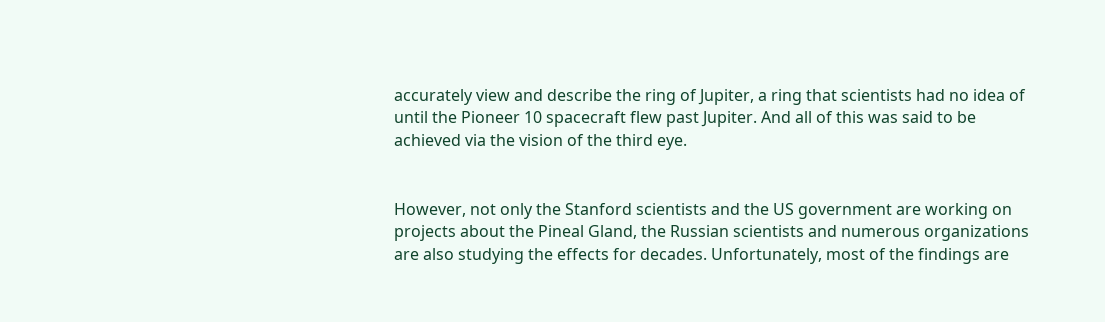accurately view and describe the ring of Jupiter, a ring that scientists had no idea of until the Pioneer 10 spacecraft flew past Jupiter. And all of this was said to be achieved via the vision of the third eye.


However, not only the Stanford scientists and the US government are working on projects about the Pineal Gland, the Russian scientists and numerous organizations are also studying the effects for decades. Unfortunately, most of the findings are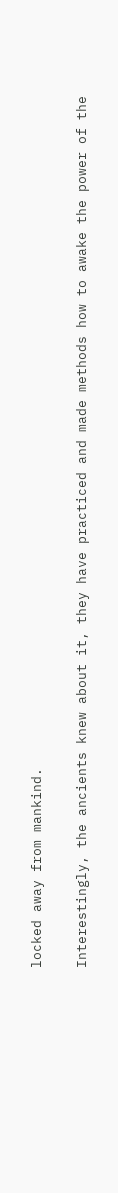locked away from mankind.

Interestingly, the ancients knew about it, they have practiced and made methods how to awake the power of the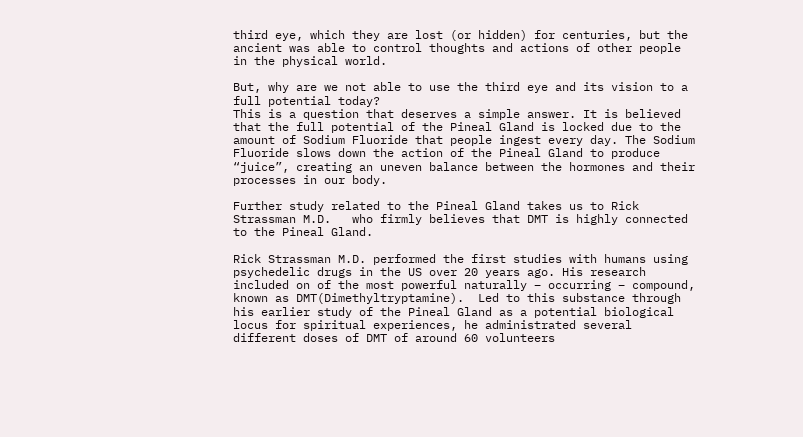third eye, which they are lost (or hidden) for centuries, but the ancient was able to control thoughts and actions of other people in the physical world.

But, why are we not able to use the third eye and its vision to a full potential today?
This is a question that deserves a simple answer. It is believed that the full potential of the Pineal Gland is locked due to the amount of Sodium Fluoride that people ingest every day. The Sodium Fluoride slows down the action of the Pineal Gland to produce “juice”, creating an uneven balance between the hormones and their processes in our body.

Further study related to the Pineal Gland takes us to Rick Strassman M.D.   who firmly believes that DMT is highly connected to the Pineal Gland.

Rick Strassman M.D. performed the first studies with humans using psychedelic drugs in the US over 20 years ago. His research included on of the most powerful naturally – occurring – compound, known as DMT(Dimethyltryptamine).  Led to this substance through his earlier study of the Pineal Gland as a potential biological locus for spiritual experiences, he administrated several different doses of DMT of around 60 volunteers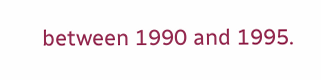between 1990 and 1995.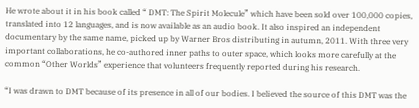He wrote about it in his book called “ DMT: The Spirit Molecule” which have been sold over 100,000 copies, translated into 12 languages, and is now available as an audio book. It also inspired an independent documentary by the same name, picked up by Warner Bros distributing in autumn, 2011. With three very important collaborations, he co-authored inner paths to outer space, which looks more carefully at the common “Other Worlds” experience that volunteers frequently reported during his research.

“I was drawn to DMT because of its presence in all of our bodies. I believed the source of this DMT was the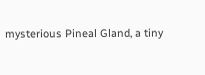mysterious Pineal Gland, a tiny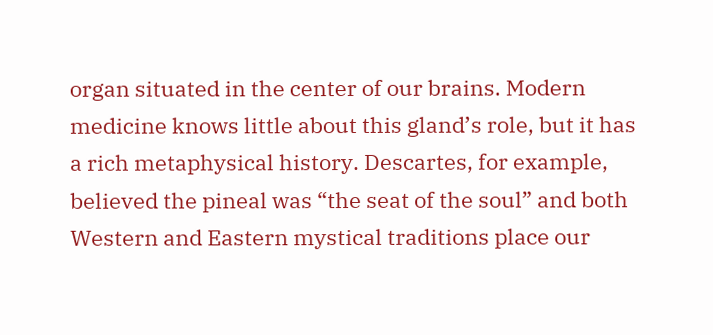organ situated in the center of our brains. Modern medicine knows little about this gland’s role, but it has a rich metaphysical history. Descartes, for example, believed the pineal was “the seat of the soul” and both Western and Eastern mystical traditions place our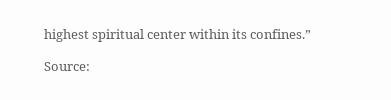highest spiritual center within its confines.”

Source: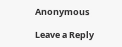Anonymous

Leave a Reply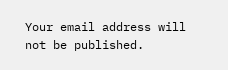Your email address will not be published.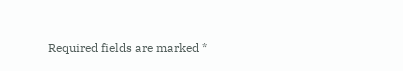Required fields are marked *